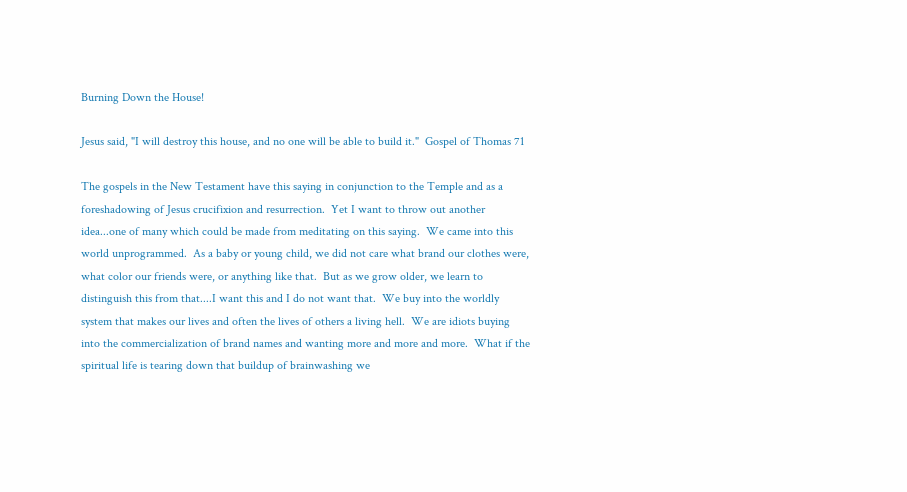Burning Down the House!

Jesus said, "I will destroy this house, and no one will be able to build it."  Gospel of Thomas 71

The gospels in the New Testament have this saying in conjunction to the Temple and as a foreshadowing of Jesus crucifixion and resurrection.  Yet I want to throw out another idea...one of many which could be made from meditating on this saying.  We came into this world unprogrammed.  As a baby or young child, we did not care what brand our clothes were, what color our friends were, or anything like that.  But as we grow older, we learn to distinguish this from that....I want this and I do not want that.  We buy into the worldly system that makes our lives and often the lives of others a living hell.  We are idiots buying into the commercialization of brand names and wanting more and more and more.  What if the spiritual life is tearing down that buildup of brainwashing we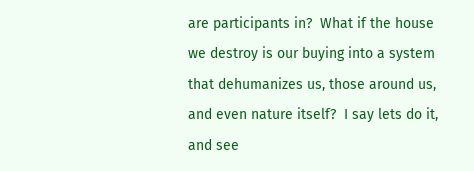are participants in?  What if the house we destroy is our buying into a system that dehumanizes us, those around us, and even nature itself?  I say lets do it, and see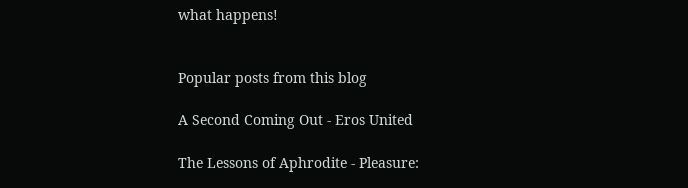what happens!


Popular posts from this blog

A Second Coming Out - Eros United

The Lessons of Aphrodite - Pleasure: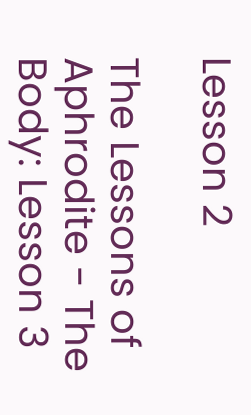Lesson 2

The Lessons of Aphrodite - The Body: Lesson 3